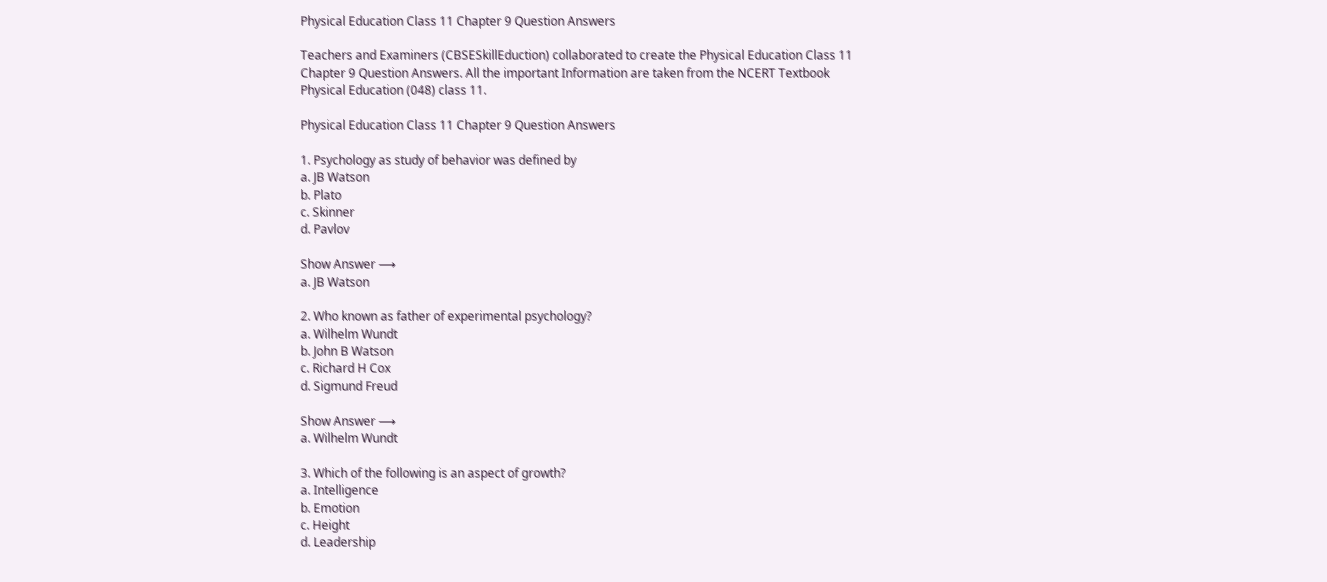Physical Education Class 11 Chapter 9 Question Answers

Teachers and Examiners (CBSESkillEduction) collaborated to create the Physical Education Class 11 Chapter 9 Question Answers. All the important Information are taken from the NCERT Textbook Physical Education (048) class 11.

Physical Education Class 11 Chapter 9 Question Answers

1. Psychology as study of behavior was defined by
a. JB Watson
b. Plato
c. Skinner
d. Pavlov

Show Answer ⟶
a. JB Watson

2. Who known as father of experimental psychology?
a. Wilhelm Wundt
b. John B Watson
c. Richard H Cox
d. Sigmund Freud

Show Answer ⟶
a. Wilhelm Wundt

3. Which of the following is an aspect of growth?
a. Intelligence
b. Emotion
c. Height
d. Leadership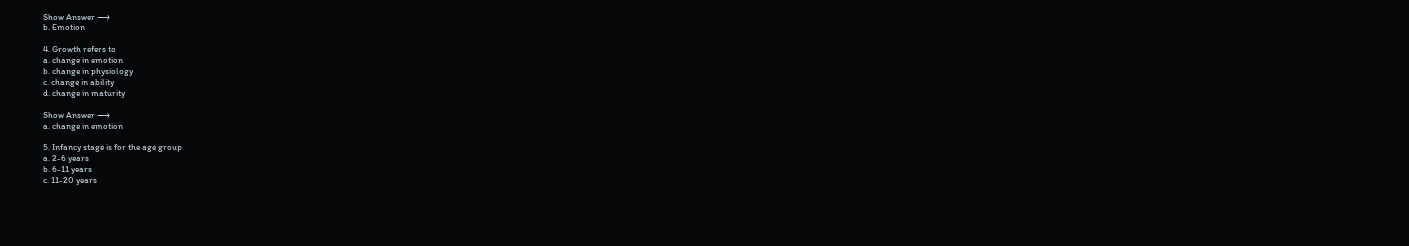Show Answer ⟶
b. Emotion

4. Growth refers to
a. change in emotion
b. change in physiology
c. change in ability
d. change in maturity

Show Answer ⟶
a. change in emotion

5. Infancy stage is for the age group
a. 2-6 years
b. 6-11 years
c. 11-20 years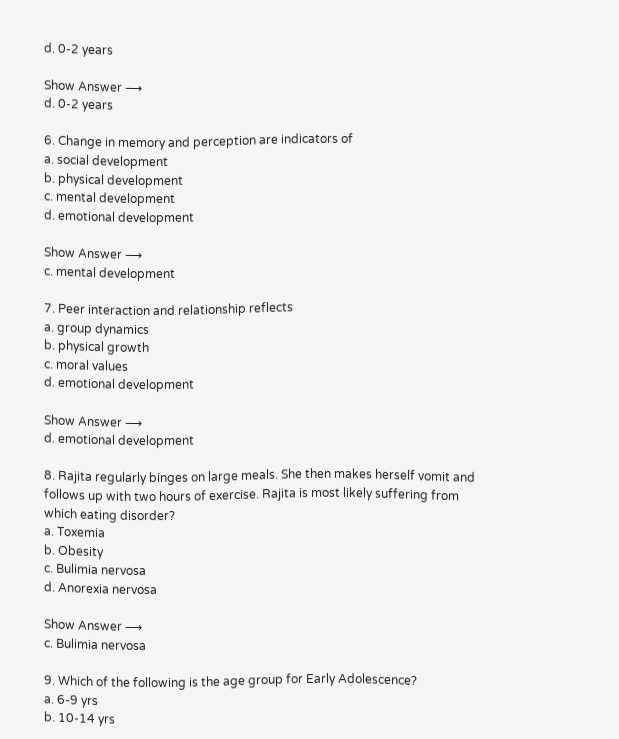d. 0-2 years

Show Answer ⟶
d. 0-2 years

6. Change in memory and perception are indicators of
a. social development
b. physical development
c. mental development
d. emotional development

Show Answer ⟶
c. mental development

7. Peer interaction and relationship reflects
a. group dynamics
b. physical growth
c. moral values
d. emotional development

Show Answer ⟶
d. emotional development

8. Rajita regularly binges on large meals. She then makes herself vomit and follows up with two hours of exercise. Rajita is most likely suffering from which eating disorder?
a. Toxemia
b. Obesity
c. Bulimia nervosa
d. Anorexia nervosa

Show Answer ⟶
c. Bulimia nervosa

9. Which of the following is the age group for Early Adolescence?
a. 6-9 yrs
b. 10-14 yrs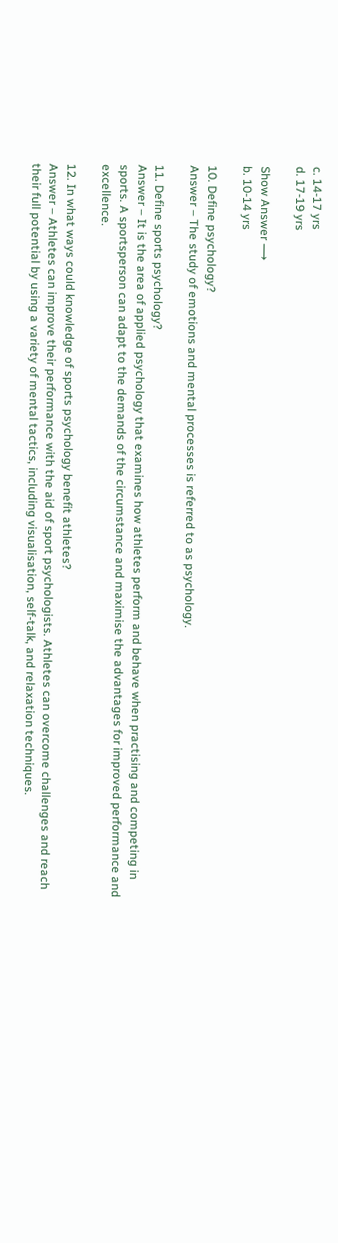c. 14-17 yrs
d. 17-19 yrs

Show Answer ⟶
b. 10-14 yrs

10. Define psychology?
Answer – The study of emotions and mental processes is referred to as psychology.

11. Define sports psychology?
Answer – It is the area of applied psychology that examines how athletes perform and behave when practising and competing in sports. A sportsperson can adapt to the demands of the circumstance and maximise the advantages for improved performance and excellence.

12. In what ways could knowledge of sports psychology benefit athletes?
Answer – Athletes can improve their performance with the aid of sport psychologists. Athletes can overcome challenges and reach their full potential by using a variety of mental tactics, including visualisation, self-talk, and relaxation techniques.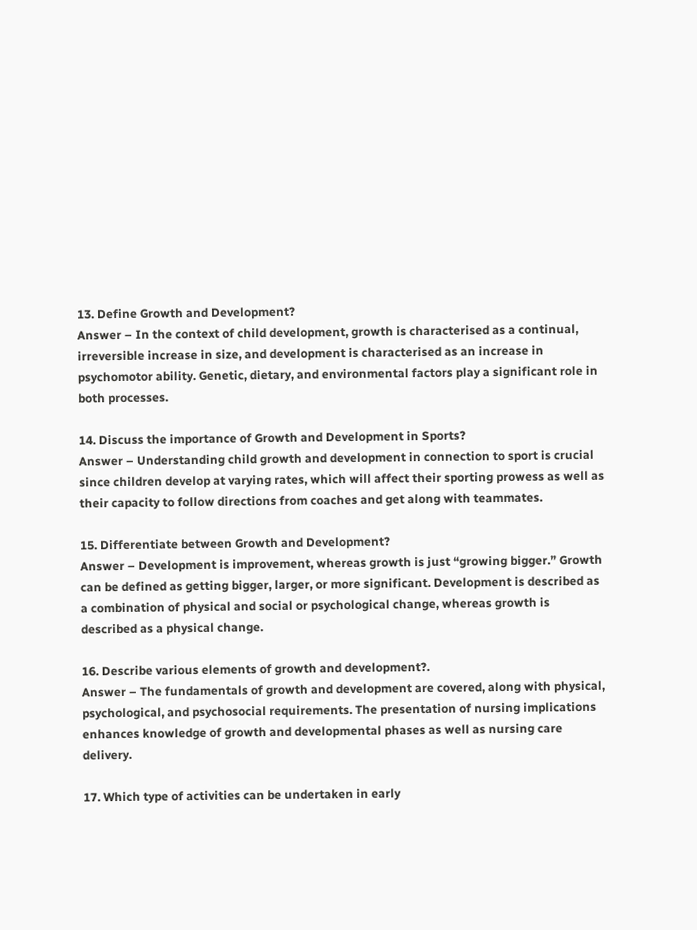13. Define Growth and Development?
Answer – In the context of child development, growth is characterised as a continual, irreversible increase in size, and development is characterised as an increase in psychomotor ability. Genetic, dietary, and environmental factors play a significant role in both processes.

14. Discuss the importance of Growth and Development in Sports?
Answer – Understanding child growth and development in connection to sport is crucial since children develop at varying rates, which will affect their sporting prowess as well as their capacity to follow directions from coaches and get along with teammates.

15. Differentiate between Growth and Development?
Answer – Development is improvement, whereas growth is just “growing bigger.” Growth can be defined as getting bigger, larger, or more significant. Development is described as a combination of physical and social or psychological change, whereas growth is described as a physical change.

16. Describe various elements of growth and development?.
Answer – The fundamentals of growth and development are covered, along with physical, psychological, and psychosocial requirements. The presentation of nursing implications enhances knowledge of growth and developmental phases as well as nursing care delivery.

17. Which type of activities can be undertaken in early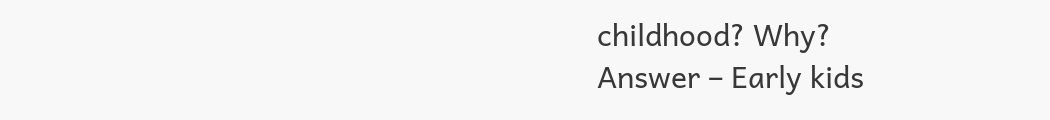childhood? Why?
Answer – Early kids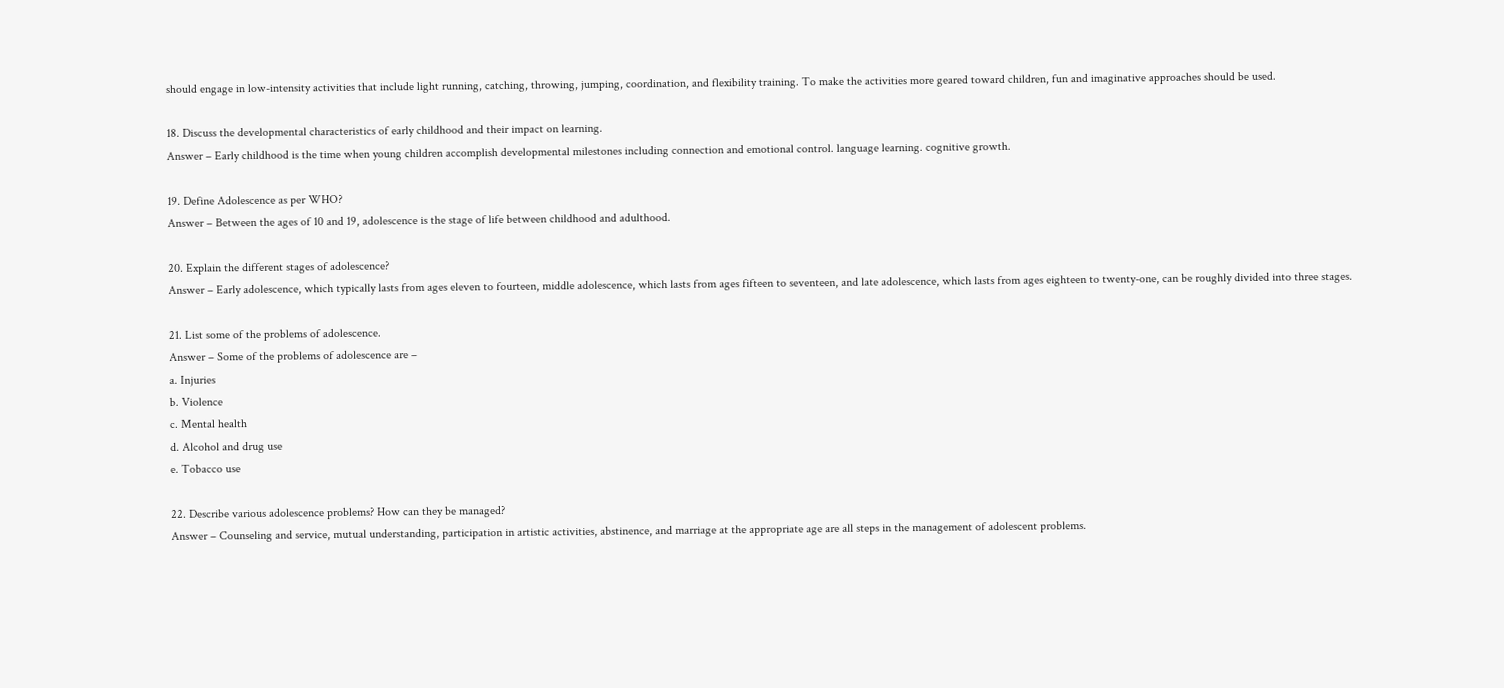should engage in low-intensity activities that include light running, catching, throwing, jumping, coordination, and flexibility training. To make the activities more geared toward children, fun and imaginative approaches should be used.

18. Discuss the developmental characteristics of early childhood and their impact on learning.
Answer – Early childhood is the time when young children accomplish developmental milestones including connection and emotional control. language learning. cognitive growth.

19. Define Adolescence as per WHO?
Answer – Between the ages of 10 and 19, adolescence is the stage of life between childhood and adulthood.

20. Explain the different stages of adolescence?
Answer – Early adolescence, which typically lasts from ages eleven to fourteen, middle adolescence, which lasts from ages fifteen to seventeen, and late adolescence, which lasts from ages eighteen to twenty-one, can be roughly divided into three stages.

21. List some of the problems of adolescence.
Answer – Some of the problems of adolescence are –
a. Injuries
b. Violence
c. Mental health
d. Alcohol and drug use
e. Tobacco use

22. Describe various adolescence problems? How can they be managed?
Answer – Counseling and service, mutual understanding, participation in artistic activities, abstinence, and marriage at the appropriate age are all steps in the management of adolescent problems.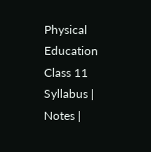Physical Education Class 11 Syllabus | Notes |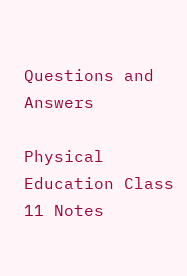Questions and Answers

Physical Education Class 11 Notes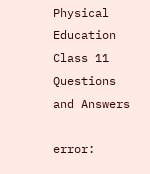Physical Education Class 11 Questions and Answers

error: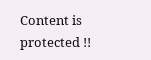Content is protected !!